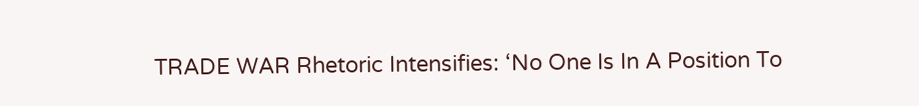TRADE WAR Rhetoric Intensifies: ‘No One Is In A Position To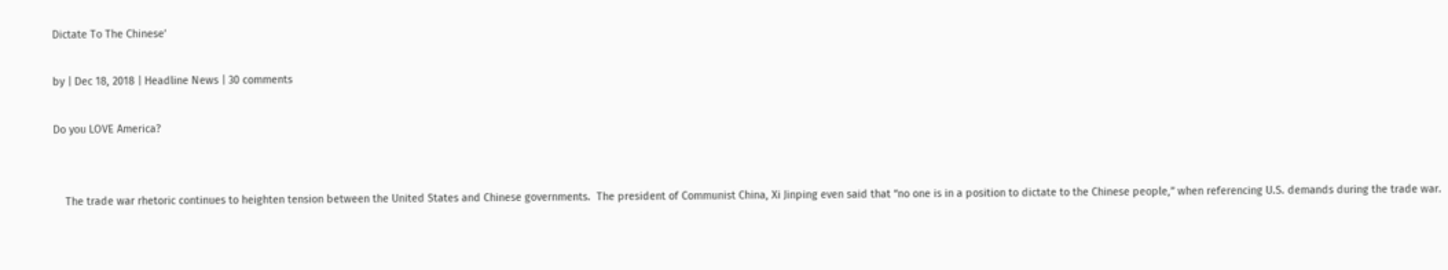Dictate To The Chinese’

by | Dec 18, 2018 | Headline News | 30 comments

Do you LOVE America?


    The trade war rhetoric continues to heighten tension between the United States and Chinese governments.  The president of Communist China, Xi Jinping even said that “no one is in a position to dictate to the Chinese people,” when referencing U.S. demands during the trade war.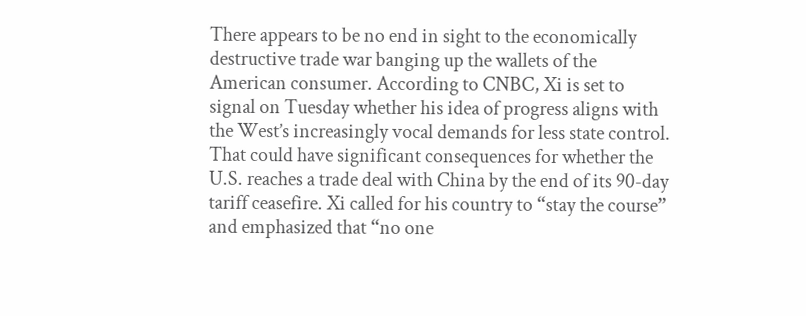There appears to be no end in sight to the economically destructive trade war banging up the wallets of the American consumer. According to CNBC, Xi is set to signal on Tuesday whether his idea of progress aligns with the West’s increasingly vocal demands for less state control. That could have significant consequences for whether the U.S. reaches a trade deal with China by the end of its 90-day tariff ceasefire. Xi called for his country to “stay the course” and emphasized that “no one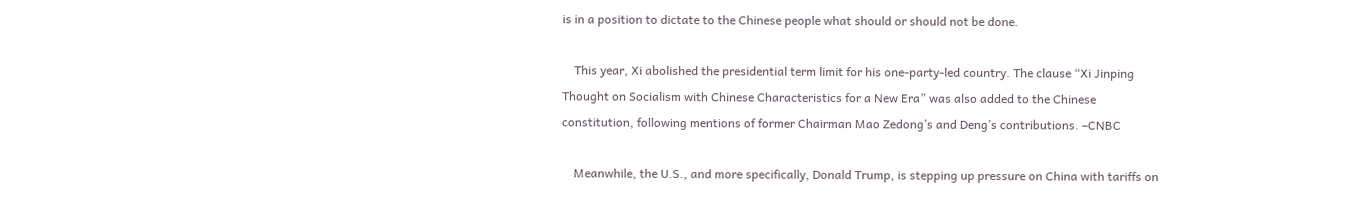is in a position to dictate to the Chinese people what should or should not be done.

    This year, Xi abolished the presidential term limit for his one-party-led country. The clause “Xi Jinping Thought on Socialism with Chinese Characteristics for a New Era” was also added to the Chinese constitution, following mentions of former Chairman Mao Zedong’s and Deng’s contributions. –CNBC

    Meanwhile, the U.S., and more specifically, Donald Trump, is stepping up pressure on China with tariffs on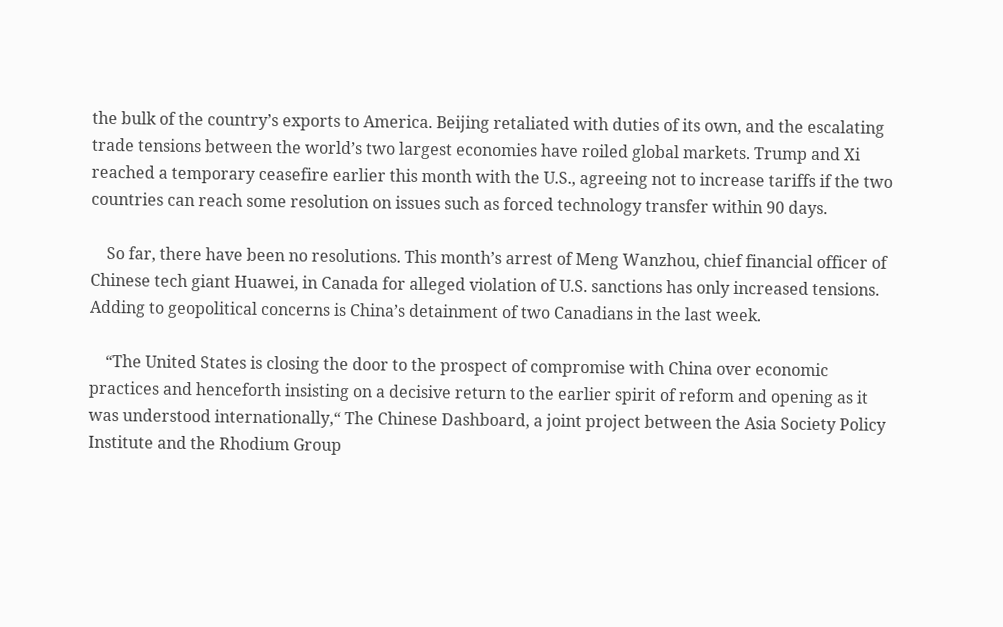the bulk of the country’s exports to America. Beijing retaliated with duties of its own, and the escalating trade tensions between the world’s two largest economies have roiled global markets. Trump and Xi reached a temporary ceasefire earlier this month with the U.S., agreeing not to increase tariffs if the two countries can reach some resolution on issues such as forced technology transfer within 90 days.

    So far, there have been no resolutions. This month’s arrest of Meng Wanzhou, chief financial officer of Chinese tech giant Huawei, in Canada for alleged violation of U.S. sanctions has only increased tensions. Adding to geopolitical concerns is China’s detainment of two Canadians in the last week.

    “The United States is closing the door to the prospect of compromise with China over economic practices and henceforth insisting on a decisive return to the earlier spirit of reform and opening as it was understood internationally,“ The Chinese Dashboard, a joint project between the Asia Society Policy Institute and the Rhodium Group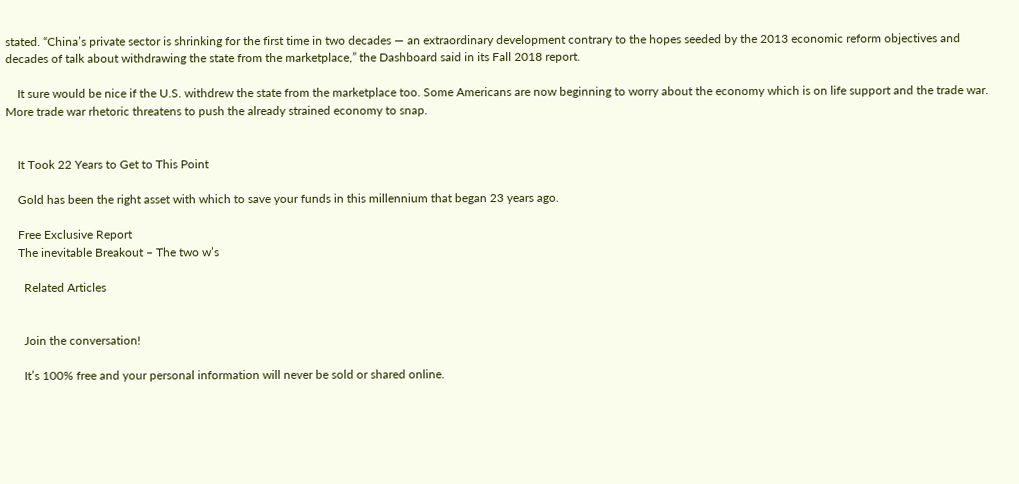stated. “China’s private sector is shrinking for the first time in two decades — an extraordinary development contrary to the hopes seeded by the 2013 economic reform objectives and decades of talk about withdrawing the state from the marketplace,” the Dashboard said in its Fall 2018 report.

    It sure would be nice if the U.S. withdrew the state from the marketplace too. Some Americans are now beginning to worry about the economy which is on life support and the trade war.  More trade war rhetoric threatens to push the already strained economy to snap.


    It Took 22 Years to Get to This Point

    Gold has been the right asset with which to save your funds in this millennium that began 23 years ago.

    Free Exclusive Report
    The inevitable Breakout – The two w’s

      Related Articles


      Join the conversation!

      It’s 100% free and your personal information will never be sold or shared online.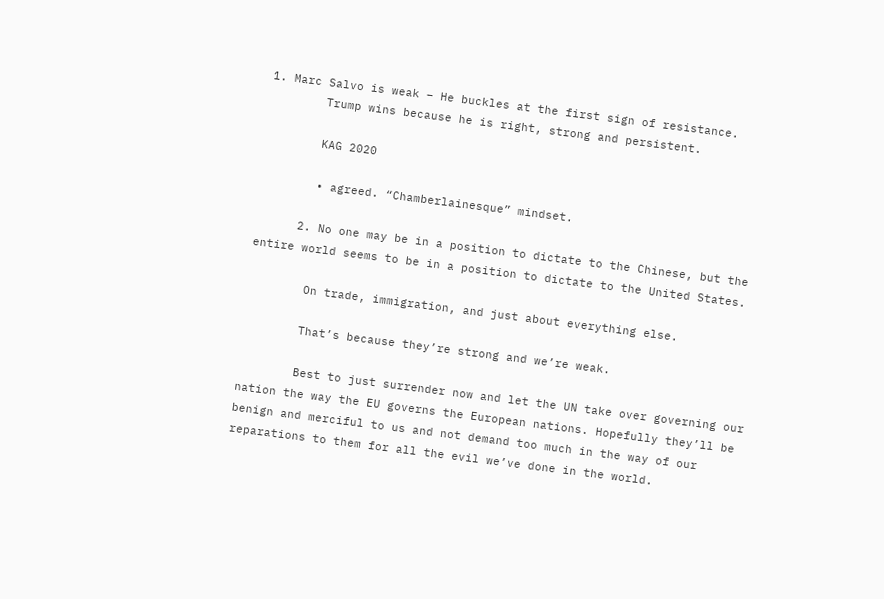1. Marc Salvo is weak – He buckles at the first sign of resistance.
        Trump wins because he is right, strong and persistent.

        KAG 2020

        • agreed. “Chamberlainesque” mindset.

      2. No one may be in a position to dictate to the Chinese, but the entire world seems to be in a position to dictate to the United States.

        On trade, immigration, and just about everything else.

        That’s because they’re strong and we’re weak.

        Best to just surrender now and let the UN take over governing our nation the way the EU governs the European nations. Hopefully they’ll be benign and merciful to us and not demand too much in the way of our reparations to them for all the evil we’ve done in the world.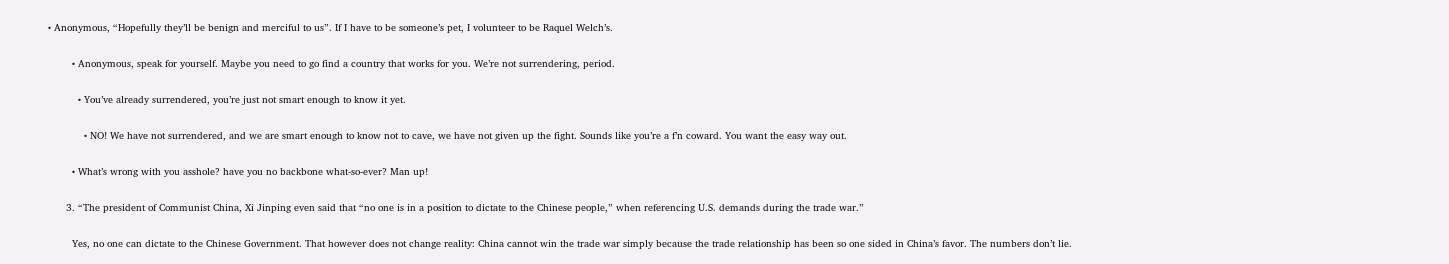• Anonymous, “Hopefully they’ll be benign and merciful to us”. If I have to be someone’s pet, I volunteer to be Raquel Welch’s.

        • Anonymous, speak for yourself. Maybe you need to go find a country that works for you. We’re not surrendering, period.

          • You’ve already surrendered, you’re just not smart enough to know it yet.

            • NO! We have not surrendered, and we are smart enough to know not to cave, we have not given up the fight. Sounds like you’re a f’n coward. You want the easy way out.

        • What’s wrong with you asshole? have you no backbone what-so-ever? Man up!

      3. “The president of Communist China, Xi Jinping even said that “no one is in a position to dictate to the Chinese people,” when referencing U.S. demands during the trade war.”

        Yes, no one can dictate to the Chinese Government. That however does not change reality: China cannot win the trade war simply because the trade relationship has been so one sided in China’s favor. The numbers don’t lie.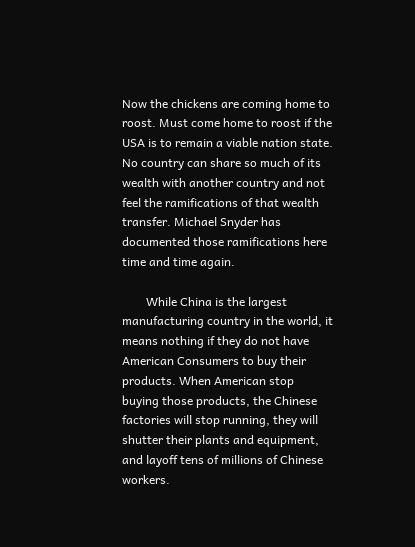Now the chickens are coming home to roost. Must come home to roost if the USA is to remain a viable nation state. No country can share so much of its wealth with another country and not feel the ramifications of that wealth transfer. Michael Snyder has documented those ramifications here time and time again.

        While China is the largest manufacturing country in the world, it means nothing if they do not have American Consumers to buy their products. When American stop buying those products, the Chinese factories will stop running, they will shutter their plants and equipment, and layoff tens of millions of Chinese workers.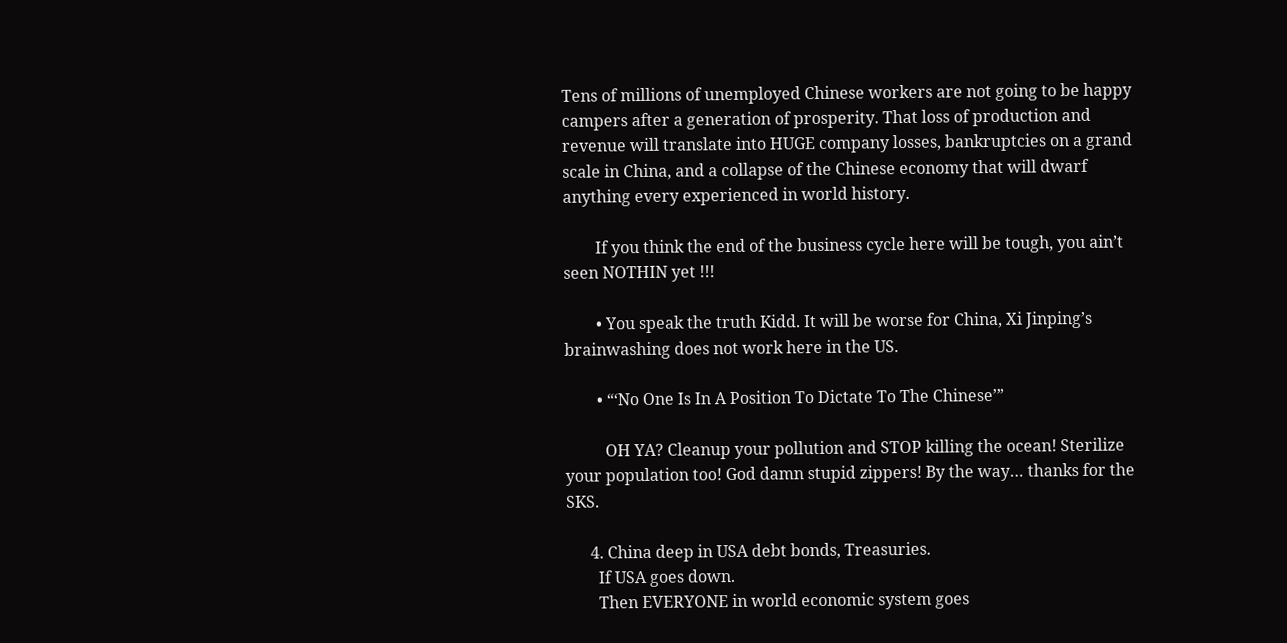Tens of millions of unemployed Chinese workers are not going to be happy campers after a generation of prosperity. That loss of production and revenue will translate into HUGE company losses, bankruptcies on a grand scale in China, and a collapse of the Chinese economy that will dwarf anything every experienced in world history.

        If you think the end of the business cycle here will be tough, you ain’t seen NOTHIN yet !!!

        • You speak the truth Kidd. It will be worse for China, Xi Jinping’s brainwashing does not work here in the US.

        • “‘No One Is In A Position To Dictate To The Chinese’”

          OH YA? Cleanup your pollution and STOP killing the ocean! Sterilize your population too! God damn stupid zippers! By the way… thanks for the SKS.

      4. China deep in USA debt bonds, Treasuries.
        If USA goes down.
        Then EVERYONE in world economic system goes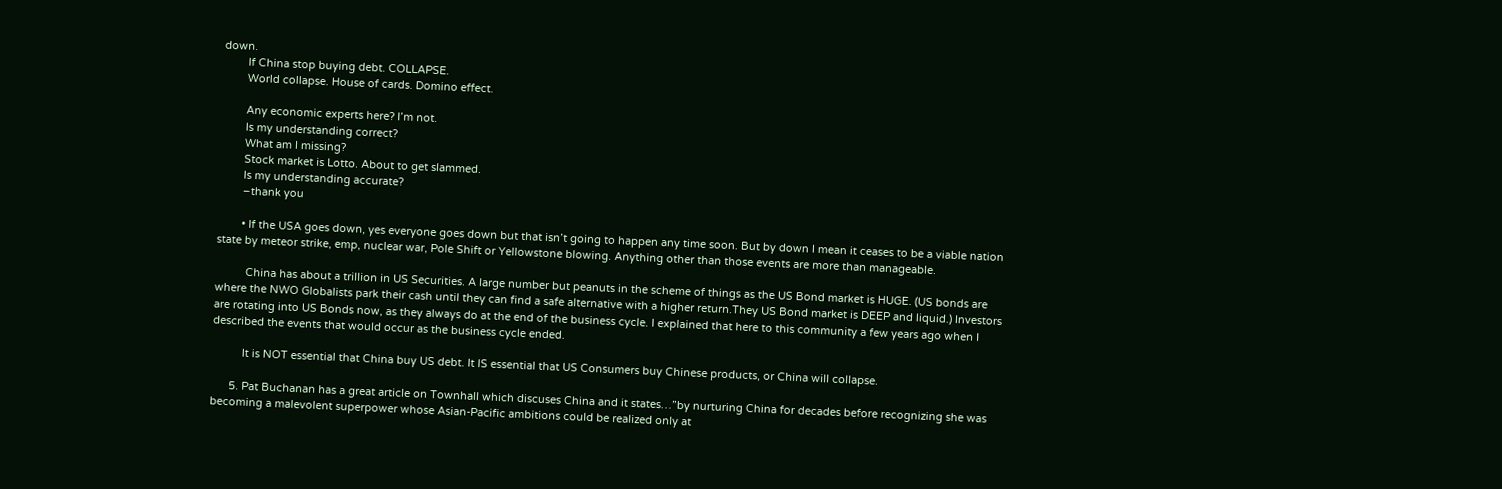down.
        If China stop buying debt. COLLAPSE.
        World collapse. House of cards. Domino effect.

        Any economic experts here? I’m not.
        Is my understanding correct?
        What am I missing?
        Stock market is Lotto. About to get slammed.
        Is my understanding accurate?
        –thank you

        • If the USA goes down, yes everyone goes down but that isn’t going to happen any time soon. But by down I mean it ceases to be a viable nation state by meteor strike, emp, nuclear war, Pole Shift or Yellowstone blowing. Anything other than those events are more than manageable.

          China has about a trillion in US Securities. A large number but peanuts in the scheme of things as the US Bond market is HUGE. (US bonds are where the NWO Globalists park their cash until they can find a safe alternative with a higher return.They US Bond market is DEEP and liquid.) Investors are rotating into US Bonds now, as they always do at the end of the business cycle. I explained that here to this community a few years ago when I described the events that would occur as the business cycle ended.

          It is NOT essential that China buy US debt. It IS essential that US Consumers buy Chinese products, or China will collapse.

      5. Pat Buchanan has a great article on Townhall which discuses China and it states…”by nurturing China for decades before recognizing she was becoming a malevolent superpower whose Asian-Pacific ambitions could be realized only at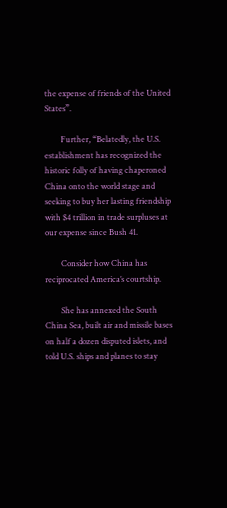the expense of friends of the United States”.

        Further, “Belatedly, the U.S. establishment has recognized the historic folly of having chaperoned China onto the world stage and seeking to buy her lasting friendship with $4 trillion in trade surpluses at our expense since Bush 41.

        Consider how China has reciprocated America’s courtship.

        She has annexed the South China Sea, built air and missile bases on half a dozen disputed islets, and told U.S. ships and planes to stay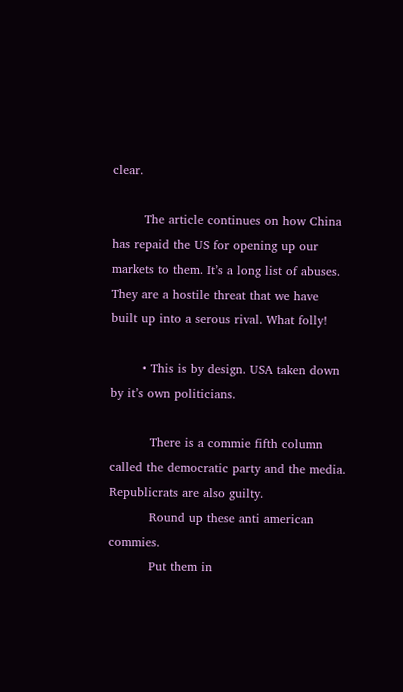clear.

        The article continues on how China has repaid the US for opening up our markets to them. It’s a long list of abuses. They are a hostile threat that we have built up into a serous rival. What folly!

        • This is by design. USA taken down by it’s own politicians.

          There is a commie fifth column called the democratic party and the media. Republicrats are also guilty.
          Round up these anti american commies.
          Put them in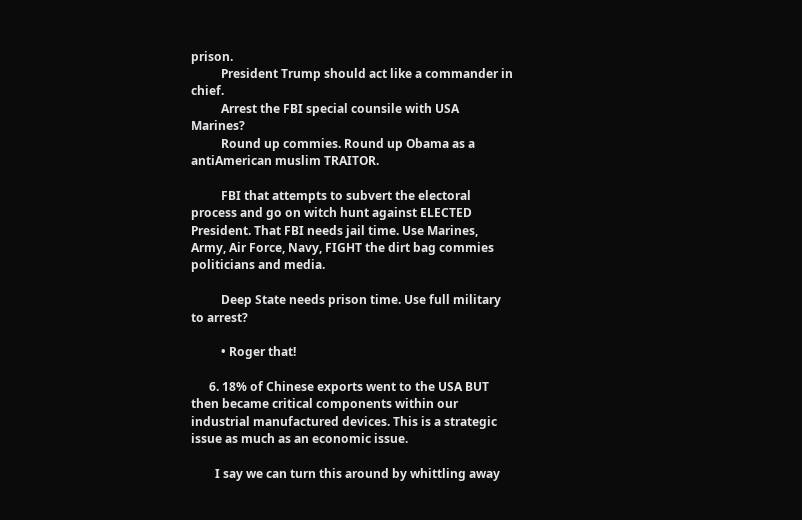prison.
          President Trump should act like a commander in chief.
          Arrest the FBI special counsile with USA Marines?
          Round up commies. Round up Obama as a antiAmerican muslim TRAITOR.

          FBI that attempts to subvert the electoral process and go on witch hunt against ELECTED President. That FBI needs jail time. Use Marines, Army, Air Force, Navy, FIGHT the dirt bag commies politicians and media.

          Deep State needs prison time. Use full military to arrest?

          • Roger that!

      6. 18% of Chinese exports went to the USA BUT then became critical components within our industrial manufactured devices. This is a strategic issue as much as an economic issue.

        I say we can turn this around by whittling away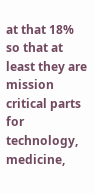at that 18% so that at least they are mission critical parts for technology, medicine,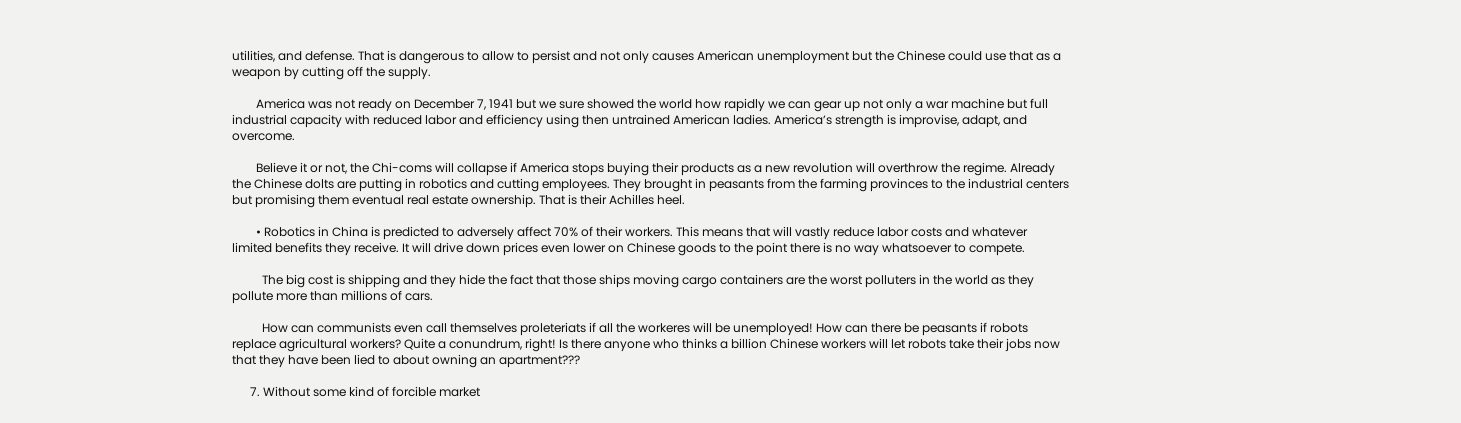utilities, and defense. That is dangerous to allow to persist and not only causes American unemployment but the Chinese could use that as a weapon by cutting off the supply.

        America was not ready on December 7, 1941 but we sure showed the world how rapidly we can gear up not only a war machine but full industrial capacity with reduced labor and efficiency using then untrained American ladies. America’s strength is improvise, adapt, and overcome.

        Believe it or not, the Chi-coms will collapse if America stops buying their products as a new revolution will overthrow the regime. Already the Chinese dolts are putting in robotics and cutting employees. They brought in peasants from the farming provinces to the industrial centers but promising them eventual real estate ownership. That is their Achilles heel.

        • Robotics in China is predicted to adversely affect 70% of their workers. This means that will vastly reduce labor costs and whatever limited benefits they receive. It will drive down prices even lower on Chinese goods to the point there is no way whatsoever to compete.

          The big cost is shipping and they hide the fact that those ships moving cargo containers are the worst polluters in the world as they pollute more than millions of cars.

          How can communists even call themselves proleteriats if all the workeres will be unemployed! How can there be peasants if robots replace agricultural workers? Quite a conundrum, right! Is there anyone who thinks a billion Chinese workers will let robots take their jobs now that they have been lied to about owning an apartment???

      7. Without some kind of forcible market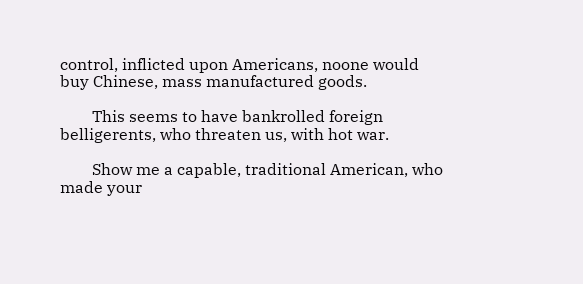control, inflicted upon Americans, noone would buy Chinese, mass manufactured goods.

        This seems to have bankrolled foreign belligerents, who threaten us, with hot war.

        Show me a capable, traditional American, who made your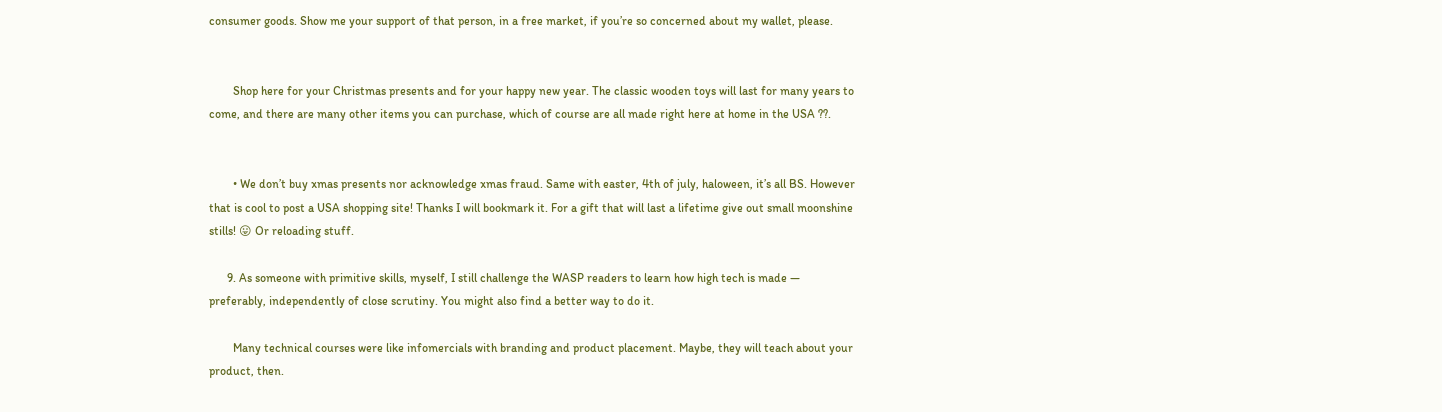consumer goods. Show me your support of that person, in a free market, if you’re so concerned about my wallet, please.


        Shop here for your Christmas presents and for your happy new year. The classic wooden toys will last for many years to come, and there are many other items you can purchase, which of course are all made right here at home in the USA ??.


        • We don’t buy xmas presents nor acknowledge xmas fraud. Same with easter, 4th of july, haloween, it’s all BS. However that is cool to post a USA shopping site! Thanks I will bookmark it. For a gift that will last a lifetime give out small moonshine stills! 😛 Or reloading stuff.

      9. As someone with primitive skills, myself, I still challenge the WASP readers to learn how high tech is made — preferably, independently of close scrutiny. You might also find a better way to do it.

        Many technical courses were like infomercials with branding and product placement. Maybe, they will teach about your product, then.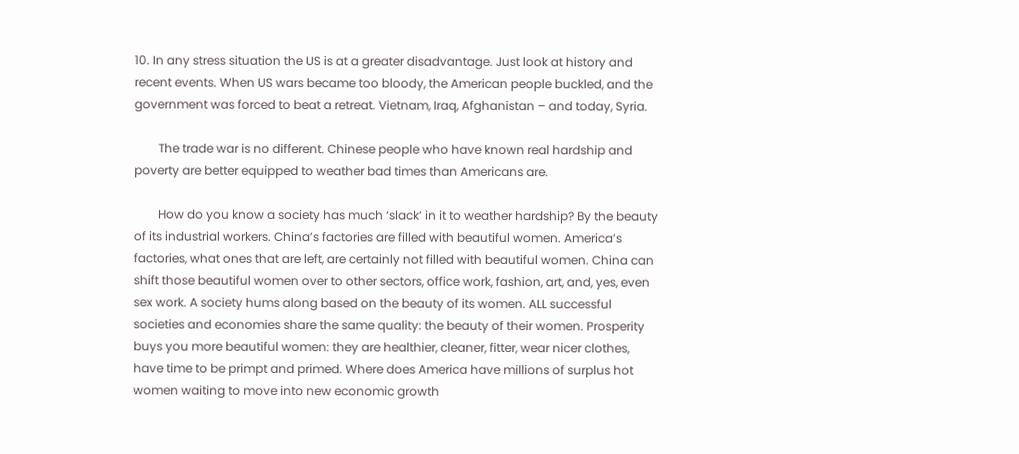10. In any stress situation the US is at a greater disadvantage. Just look at history and recent events. When US wars became too bloody, the American people buckled, and the government was forced to beat a retreat. Vietnam, Iraq, Afghanistan – and today, Syria.

        The trade war is no different. Chinese people who have known real hardship and poverty are better equipped to weather bad times than Americans are.

        How do you know a society has much ‘slack’ in it to weather hardship? By the beauty of its industrial workers. China’s factories are filled with beautiful women. America’s factories, what ones that are left, are certainly not filled with beautiful women. China can shift those beautiful women over to other sectors, office work, fashion, art, and, yes, even sex work. A society hums along based on the beauty of its women. ALL successful societies and economies share the same quality: the beauty of their women. Prosperity buys you more beautiful women: they are healthier, cleaner, fitter, wear nicer clothes, have time to be primpt and primed. Where does America have millions of surplus hot women waiting to move into new economic growth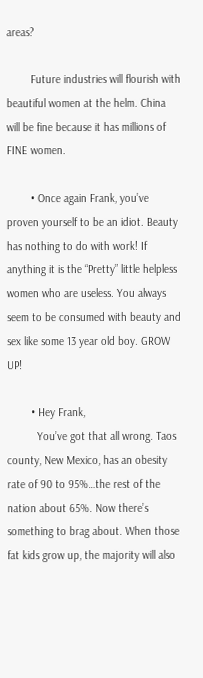areas?

        Future industries will flourish with beautiful women at the helm. China will be fine because it has millions of FINE women.

        • Once again Frank, you’ve proven yourself to be an idiot. Beauty has nothing to do with work! If anything it is the “Pretty” little helpless women who are useless. You always seem to be consumed with beauty and sex like some 13 year old boy. GROW UP!

        • Hey Frank,
          You’ve got that all wrong. Taos county, New Mexico, has an obesity rate of 90 to 95%…the rest of the nation about 65%. Now there’s something to brag about. When those fat kids grow up, the majority will also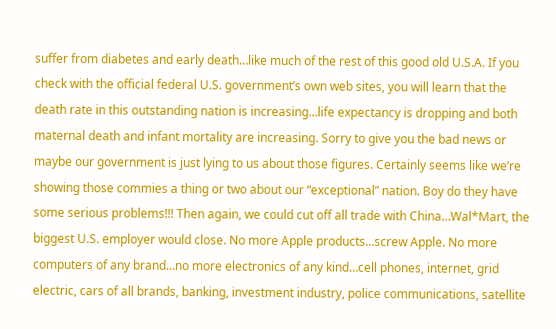suffer from diabetes and early death…like much of the rest of this good old U.S.A. If you check with the official federal U.S. government’s own web sites, you will learn that the death rate in this outstanding nation is increasing…life expectancy is dropping and both maternal death and infant mortality are increasing. Sorry to give you the bad news or maybe our government is just lying to us about those figures. Certainly seems like we’re showing those commies a thing or two about our “exceptional” nation. Boy do they have some serious problems!!! Then again, we could cut off all trade with China…Wal*Mart, the biggest U.S. employer would close. No more Apple products…screw Apple. No more computers of any brand…no more electronics of any kind…cell phones, internet, grid electric, cars of all brands, banking, investment industry, police communications, satellite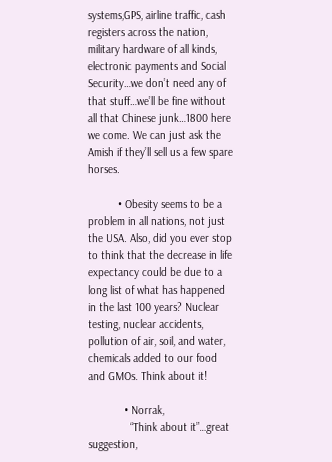systems,GPS, airline traffic, cash registers across the nation, military hardware of all kinds, electronic payments and Social Security…we don’t need any of that stuff…we’ll be fine without all that Chinese junk…1800 here we come. We can just ask the Amish if they’ll sell us a few spare horses.

          • Obesity seems to be a problem in all nations, not just the USA. Also, did you ever stop to think that the decrease in life expectancy could be due to a long list of what has happened in the last 100 years? Nuclear testing, nuclear accidents, pollution of air, soil, and water, chemicals added to our food and GMOs. Think about it!

            • Norrak,
              “Think about it”…great suggestion,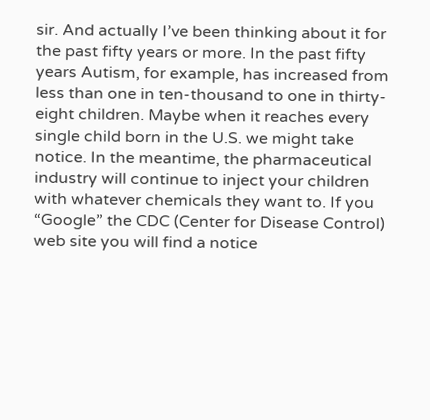sir. And actually I’ve been thinking about it for the past fifty years or more. In the past fifty years Autism, for example, has increased from less than one in ten-thousand to one in thirty-eight children. Maybe when it reaches every single child born in the U.S. we might take notice. In the meantime, the pharmaceutical industry will continue to inject your children with whatever chemicals they want to. If you “Google” the CDC (Center for Disease Control) web site you will find a notice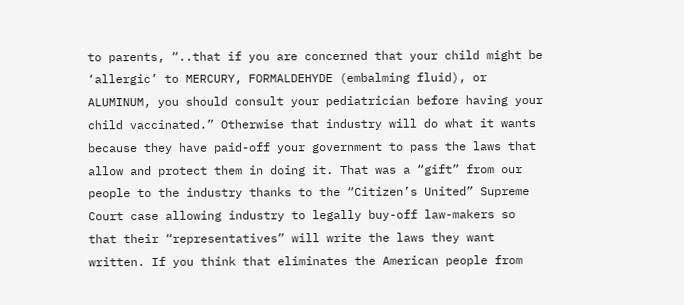to parents, “..that if you are concerned that your child might be ‘allergic’ to MERCURY, FORMALDEHYDE (embalming fluid), or ALUMINUM, you should consult your pediatrician before having your child vaccinated.” Otherwise that industry will do what it wants because they have paid-off your government to pass the laws that allow and protect them in doing it. That was a “gift” from our people to the industry thanks to the “Citizen’s United” Supreme Court case allowing industry to legally buy-off law-makers so that their “representatives” will write the laws they want written. If you think that eliminates the American people from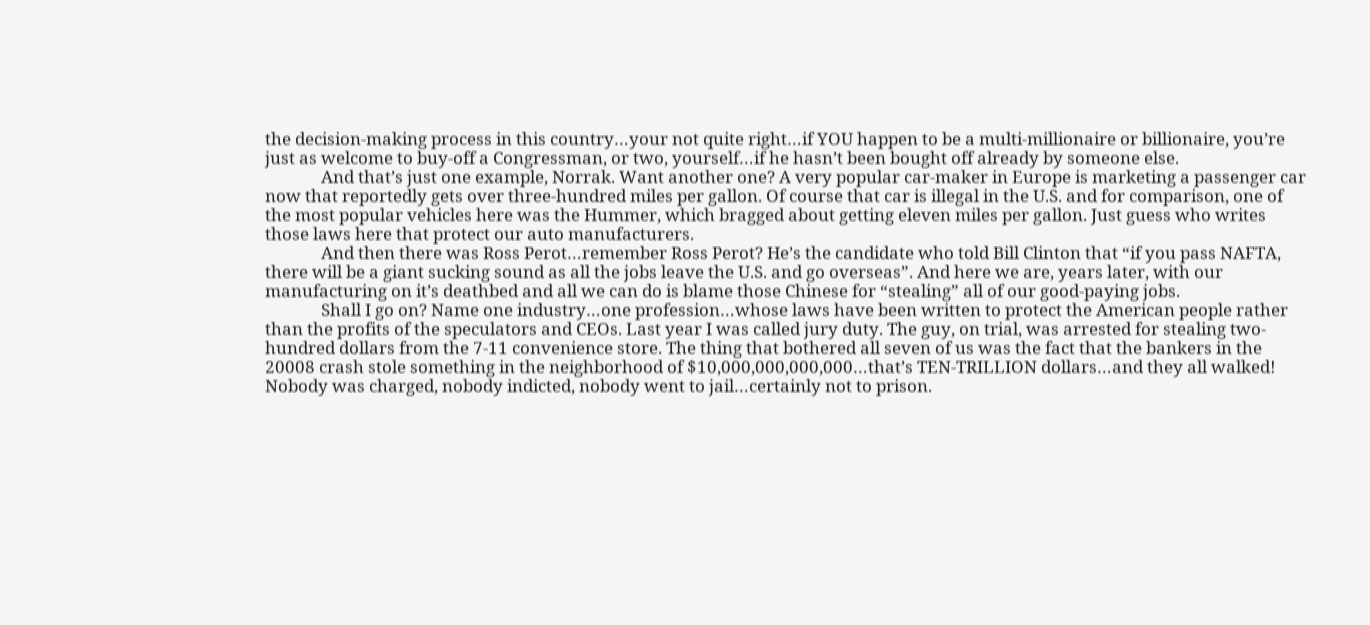the decision-making process in this country…your not quite right…if YOU happen to be a multi-millionaire or billionaire, you’re just as welcome to buy-off a Congressman, or two, yourself…if he hasn’t been bought off already by someone else.
              And that’s just one example, Norrak. Want another one? A very popular car-maker in Europe is marketing a passenger car now that reportedly gets over three-hundred miles per gallon. Of course that car is illegal in the U.S. and for comparison, one of the most popular vehicles here was the Hummer, which bragged about getting eleven miles per gallon. Just guess who writes those laws here that protect our auto manufacturers.
              And then there was Ross Perot…remember Ross Perot? He’s the candidate who told Bill Clinton that “if you pass NAFTA, there will be a giant sucking sound as all the jobs leave the U.S. and go overseas”. And here we are, years later, with our manufacturing on it’s deathbed and all we can do is blame those Chinese for “stealing” all of our good-paying jobs.
              Shall I go on? Name one industry…one profession…whose laws have been written to protect the American people rather than the profits of the speculators and CEOs. Last year I was called jury duty. The guy, on trial, was arrested for stealing two-hundred dollars from the 7-11 convenience store. The thing that bothered all seven of us was the fact that the bankers in the 20008 crash stole something in the neighborhood of $10,000,000,000,000…that’s TEN-TRILLION dollars…and they all walked! Nobody was charged, nobody indicted, nobody went to jail…certainly not to prison.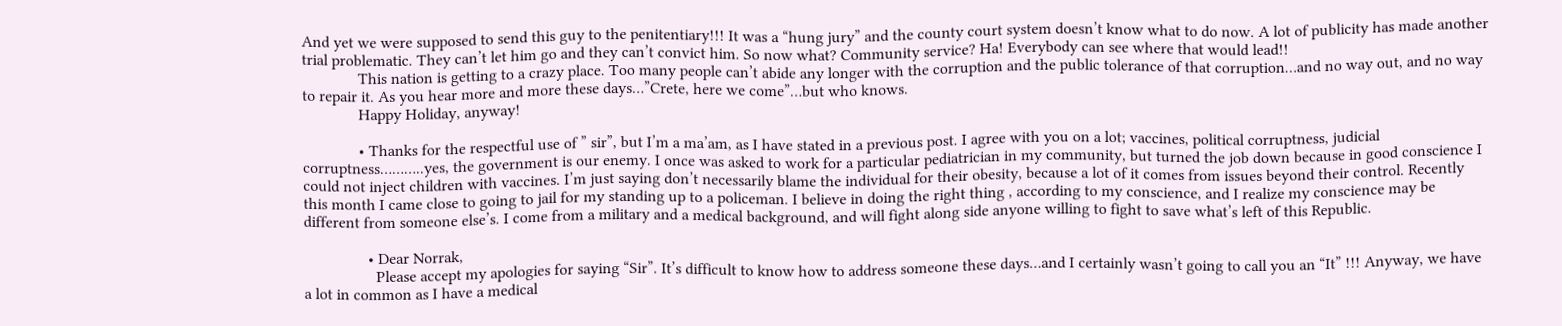And yet we were supposed to send this guy to the penitentiary!!! It was a “hung jury” and the county court system doesn’t know what to do now. A lot of publicity has made another trial problematic. They can’t let him go and they can’t convict him. So now what? Community service? Ha! Everybody can see where that would lead!!
              This nation is getting to a crazy place. Too many people can’t abide any longer with the corruption and the public tolerance of that corruption…and no way out, and no way to repair it. As you hear more and more these days…”Crete, here we come”…but who knows.
              Happy Holiday, anyway!

              • Thanks for the respectful use of ” sir”, but I’m a ma’am, as I have stated in a previous post. I agree with you on a lot; vaccines, political corruptness, judicial corruptness………..yes, the government is our enemy. I once was asked to work for a particular pediatrician in my community, but turned the job down because in good conscience I could not inject children with vaccines. I’m just saying don’t necessarily blame the individual for their obesity, because a lot of it comes from issues beyond their control. Recently this month I came close to going to jail for my standing up to a policeman. I believe in doing the right thing , according to my conscience, and I realize my conscience may be different from someone else’s. I come from a military and a medical background, and will fight along side anyone willing to fight to save what’s left of this Republic.

                • Dear Norrak,
                  Please accept my apologies for saying “Sir”. It’s difficult to know how to address someone these days…and I certainly wasn’t going to call you an “It” !!! Anyway, we have a lot in common as I have a medical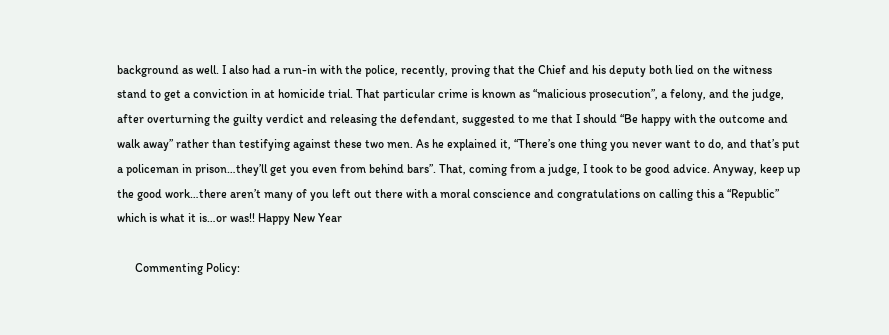background as well. I also had a run-in with the police, recently, proving that the Chief and his deputy both lied on the witness stand to get a conviction in at homicide trial. That particular crime is known as “malicious prosecution”, a felony, and the judge, after overturning the guilty verdict and releasing the defendant, suggested to me that I should “Be happy with the outcome and walk away” rather than testifying against these two men. As he explained it, “There’s one thing you never want to do, and that’s put a policeman in prison…they’ll get you even from behind bars”. That, coming from a judge, I took to be good advice. Anyway, keep up the good work…there aren’t many of you left out there with a moral conscience and congratulations on calling this a “Republic” which is what it is…or was!! Happy New Year

      Commenting Policy: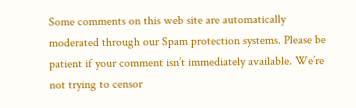Some comments on this web site are automatically moderated through our Spam protection systems. Please be patient if your comment isn’t immediately available. We’re not trying to censor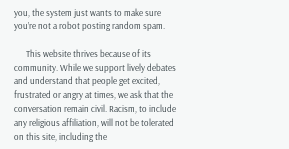you, the system just wants to make sure you’re not a robot posting random spam.

      This website thrives because of its community. While we support lively debates and understand that people get excited, frustrated or angry at times, we ask that the conversation remain civil. Racism, to include any religious affiliation, will not be tolerated on this site, including the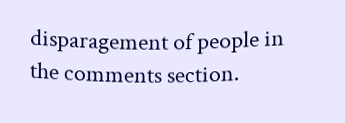disparagement of people in the comments section.